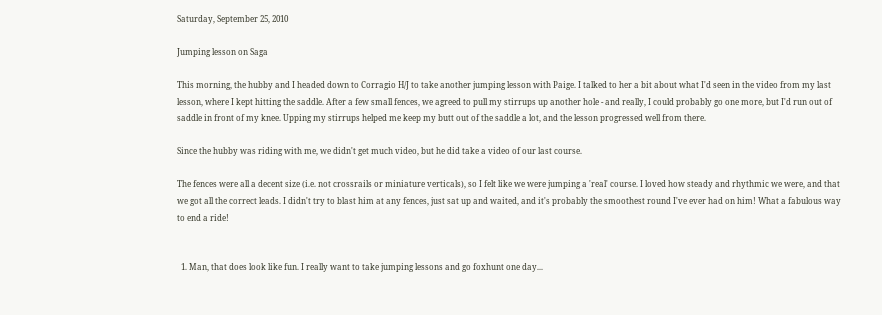Saturday, September 25, 2010

Jumping lesson on Saga

This morning, the hubby and I headed down to Corragio H/J to take another jumping lesson with Paige. I talked to her a bit about what I'd seen in the video from my last lesson, where I kept hitting the saddle. After a few small fences, we agreed to pull my stirrups up another hole - and really, I could probably go one more, but I'd run out of saddle in front of my knee. Upping my stirrups helped me keep my butt out of the saddle a lot, and the lesson progressed well from there.

Since the hubby was riding with me, we didn't get much video, but he did take a video of our last course.

The fences were all a decent size (i.e. not crossrails or miniature verticals), so I felt like we were jumping a 'real' course. I loved how steady and rhythmic we were, and that we got all the correct leads. I didn't try to blast him at any fences, just sat up and waited, and it's probably the smoothest round I've ever had on him! What a fabulous way to end a ride!


  1. Man, that does look like fun. I really want to take jumping lessons and go foxhunt one day...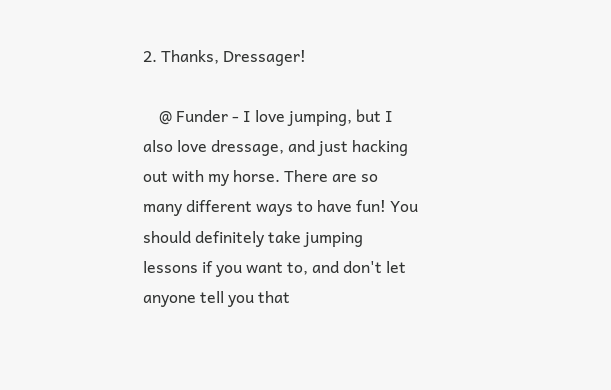2. Thanks, Dressager!

    @ Funder - I love jumping, but I also love dressage, and just hacking out with my horse. There are so many different ways to have fun! You should definitely take jumping lessons if you want to, and don't let anyone tell you that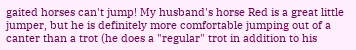gaited horses can't jump! My husband's horse Red is a great little jumper, but he is definitely more comfortable jumping out of a canter than a trot (he does a "regular" trot in addition to his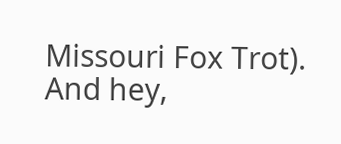Missouri Fox Trot). And hey,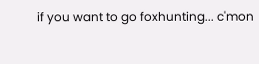if you want to go foxhunting... c'mon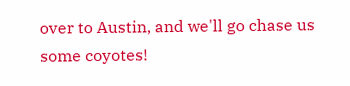over to Austin, and we'll go chase us some coyotes!